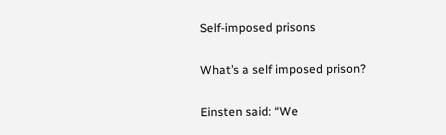Self-imposed prisons

What’s a self imposed prison?

Einsten said: “We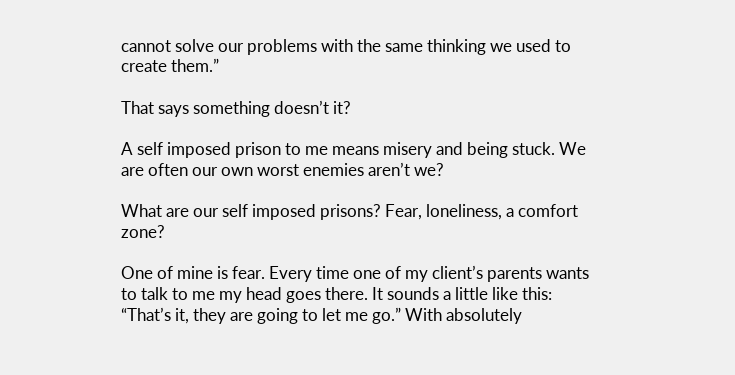cannot solve our problems with the same thinking we used to create them.”

That says something doesn’t it?

A self imposed prison to me means misery and being stuck. We are often our own worst enemies aren’t we?

What are our self imposed prisons? Fear, loneliness, a comfort zone?

One of mine is fear. Every time one of my client’s parents wants to talk to me my head goes there. It sounds a little like this: “That’s it, they are going to let me go.” With absolutely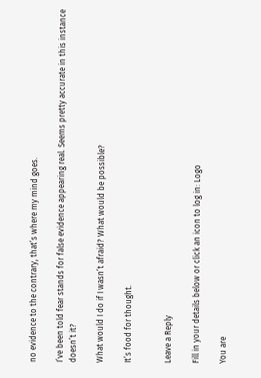no evidence to the contrary, that’s where my mind goes.

I’ve been told fear stands for false evidence appearing real. Seems pretty accurate in this instance doesn’t it?

What would I do if I wasn’t afraid? What would be possible?

It’s food for thought.


Leave a Reply

Fill in your details below or click an icon to log in: Logo

You are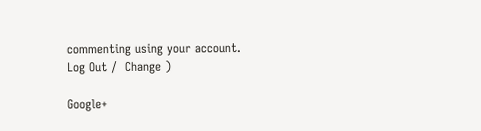commenting using your account. Log Out /  Change )

Google+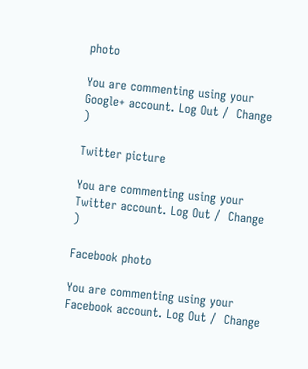photo

You are commenting using your Google+ account. Log Out /  Change )

Twitter picture

You are commenting using your Twitter account. Log Out /  Change )

Facebook photo

You are commenting using your Facebook account. Log Out /  Change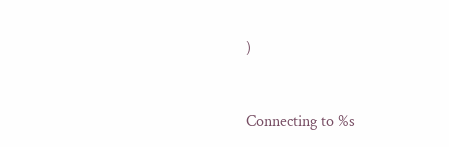)


Connecting to %s